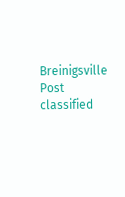Breinigsville Post classified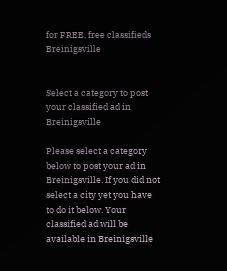for FREE, free classifieds Breinigsville


Select a category to post your classified ad in Breinigsville

Please select a category below to post your ad in Breinigsville. If you did not select a city yet you have to do it below. Your classified ad will be available in Breinigsville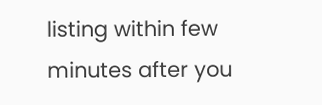listing within few minutes after you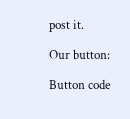post it.

Our button:

Button code